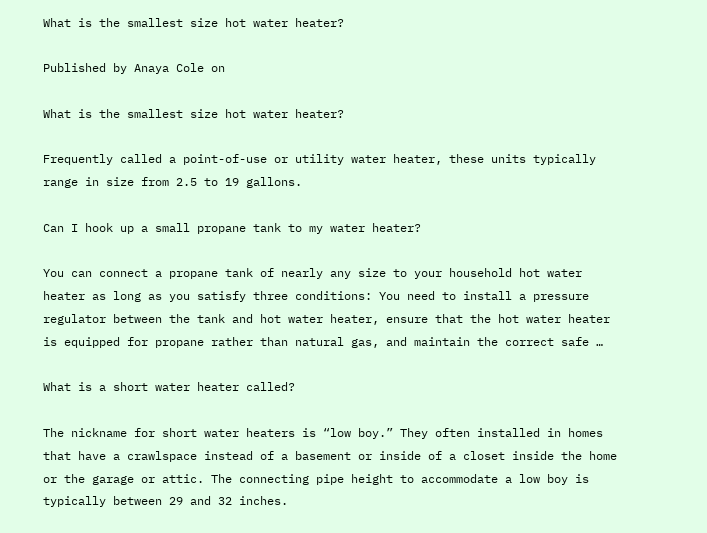What is the smallest size hot water heater?

Published by Anaya Cole on

What is the smallest size hot water heater?

Frequently called a point-of-use or utility water heater, these units typically range in size from 2.5 to 19 gallons.

Can I hook up a small propane tank to my water heater?

You can connect a propane tank of nearly any size to your household hot water heater as long as you satisfy three conditions: You need to install a pressure regulator between the tank and hot water heater, ensure that the hot water heater is equipped for propane rather than natural gas, and maintain the correct safe …

What is a short water heater called?

The nickname for short water heaters is “low boy.” They often installed in homes that have a crawlspace instead of a basement or inside of a closet inside the home or the garage or attic. The connecting pipe height to accommodate a low boy is typically between 29 and 32 inches.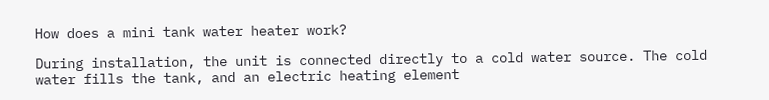How does a mini tank water heater work?

During installation, the unit is connected directly to a cold water source. The cold water fills the tank, and an electric heating element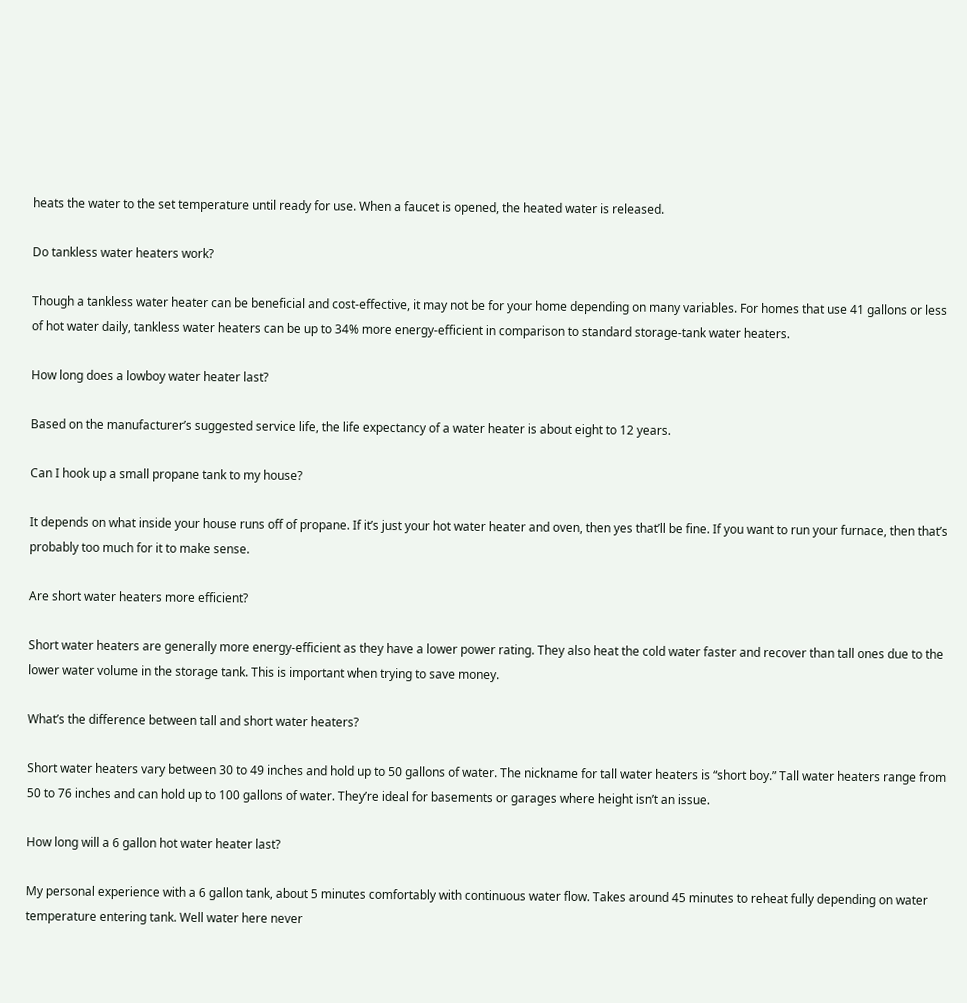heats the water to the set temperature until ready for use. When a faucet is opened, the heated water is released.

Do tankless water heaters work?

Though a tankless water heater can be beneficial and cost-effective, it may not be for your home depending on many variables. For homes that use 41 gallons or less of hot water daily, tankless water heaters can be up to 34% more energy-efficient in comparison to standard storage-tank water heaters.

How long does a lowboy water heater last?

Based on the manufacturer’s suggested service life, the life expectancy of a water heater is about eight to 12 years.

Can I hook up a small propane tank to my house?

It depends on what inside your house runs off of propane. If it’s just your hot water heater and oven, then yes that’ll be fine. If you want to run your furnace, then that’s probably too much for it to make sense.

Are short water heaters more efficient?

Short water heaters are generally more energy-efficient as they have a lower power rating. They also heat the cold water faster and recover than tall ones due to the lower water volume in the storage tank. This is important when trying to save money.

What’s the difference between tall and short water heaters?

Short water heaters vary between 30 to 49 inches and hold up to 50 gallons of water. The nickname for tall water heaters is “short boy.” Tall water heaters range from 50 to 76 inches and can hold up to 100 gallons of water. They’re ideal for basements or garages where height isn’t an issue.

How long will a 6 gallon hot water heater last?

My personal experience with a 6 gallon tank, about 5 minutes comfortably with continuous water flow. Takes around 45 minutes to reheat fully depending on water temperature entering tank. Well water here never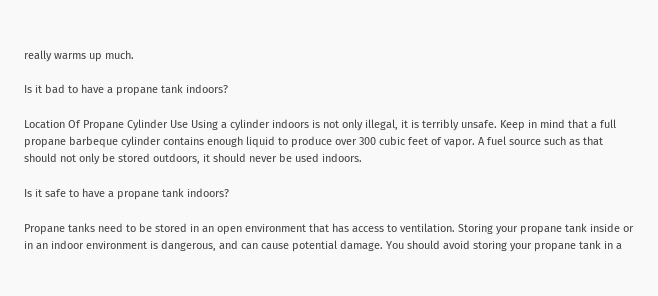really warms up much.

Is it bad to have a propane tank indoors?

Location Of Propane Cylinder Use Using a cylinder indoors is not only illegal, it is terribly unsafe. Keep in mind that a full propane barbeque cylinder contains enough liquid to produce over 300 cubic feet of vapor. A fuel source such as that should not only be stored outdoors, it should never be used indoors.

Is it safe to have a propane tank indoors?

Propane tanks need to be stored in an open environment that has access to ventilation. Storing your propane tank inside or in an indoor environment is dangerous, and can cause potential damage. You should avoid storing your propane tank in a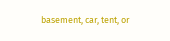basement, car, tent, or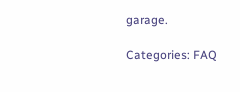garage.

Categories: FAQ